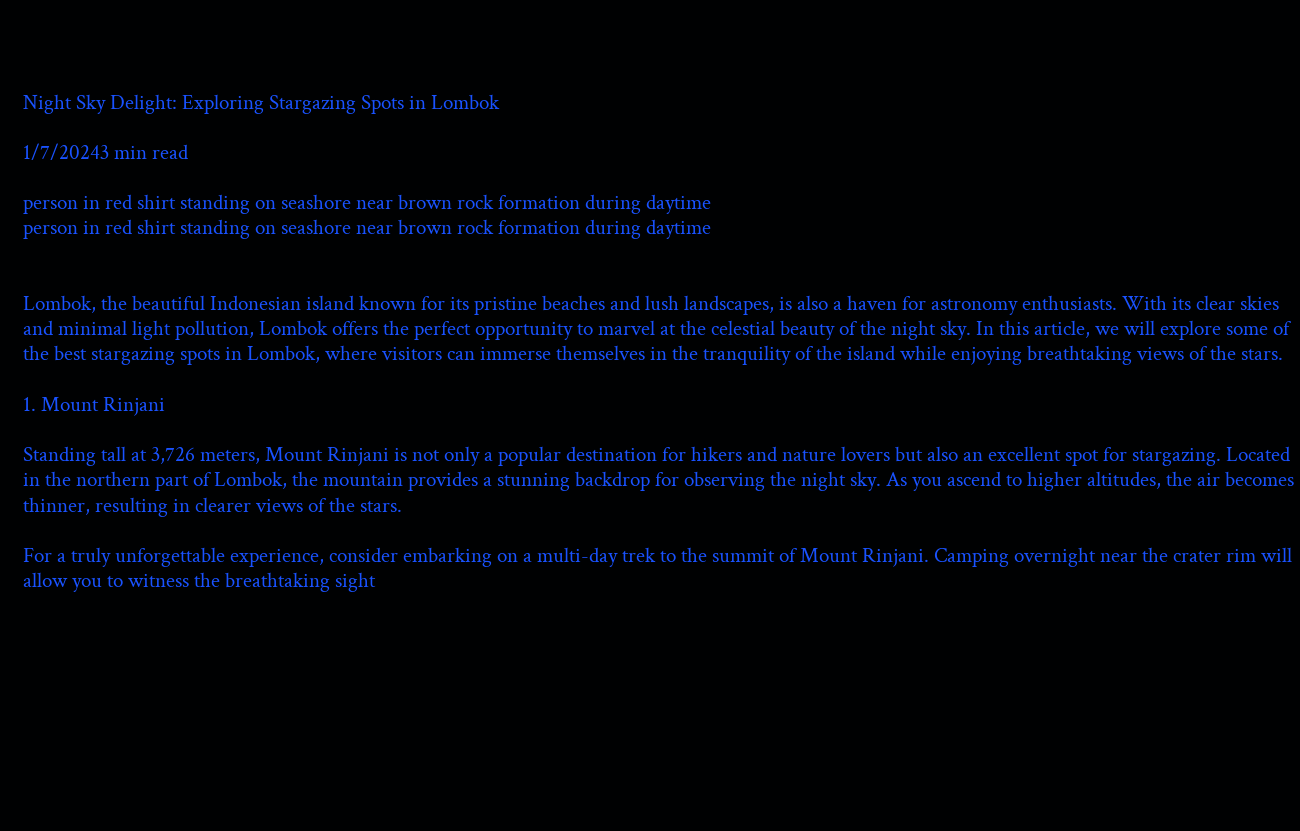Night Sky Delight: Exploring Stargazing Spots in Lombok

1/7/20243 min read

person in red shirt standing on seashore near brown rock formation during daytime
person in red shirt standing on seashore near brown rock formation during daytime


Lombok, the beautiful Indonesian island known for its pristine beaches and lush landscapes, is also a haven for astronomy enthusiasts. With its clear skies and minimal light pollution, Lombok offers the perfect opportunity to marvel at the celestial beauty of the night sky. In this article, we will explore some of the best stargazing spots in Lombok, where visitors can immerse themselves in the tranquility of the island while enjoying breathtaking views of the stars.

1. Mount Rinjani

Standing tall at 3,726 meters, Mount Rinjani is not only a popular destination for hikers and nature lovers but also an excellent spot for stargazing. Located in the northern part of Lombok, the mountain provides a stunning backdrop for observing the night sky. As you ascend to higher altitudes, the air becomes thinner, resulting in clearer views of the stars.

For a truly unforgettable experience, consider embarking on a multi-day trek to the summit of Mount Rinjani. Camping overnight near the crater rim will allow you to witness the breathtaking sight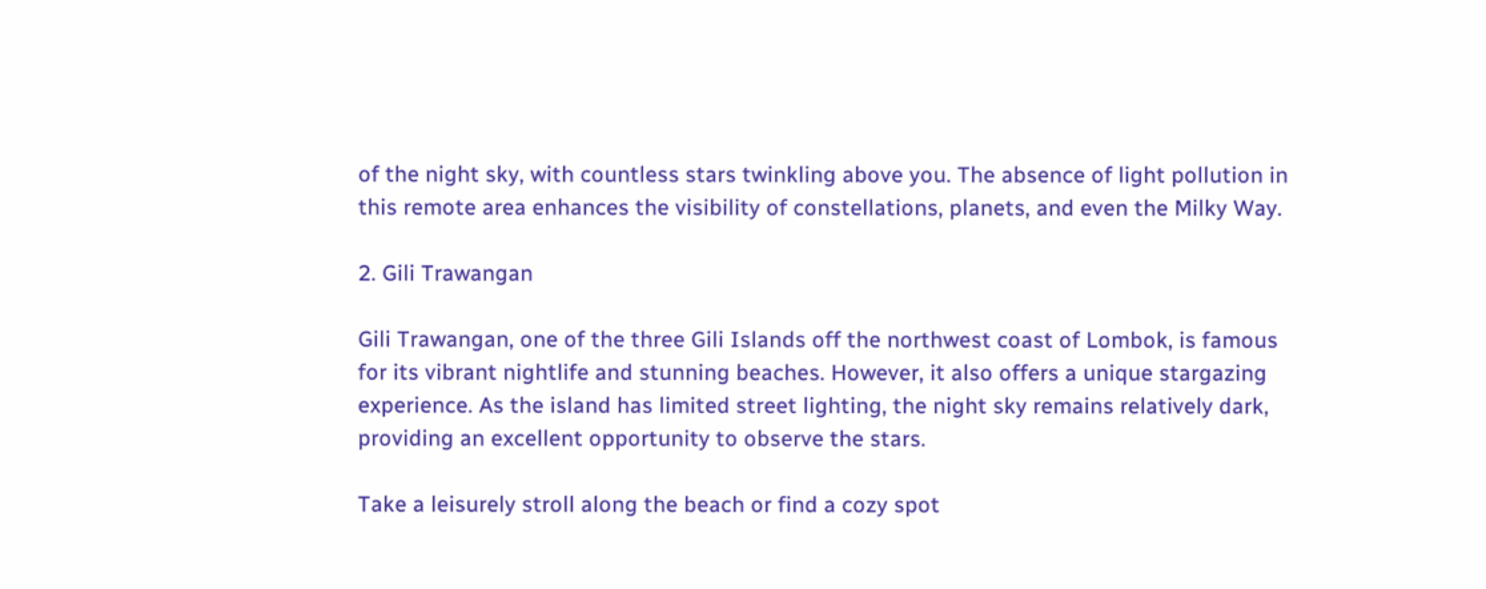of the night sky, with countless stars twinkling above you. The absence of light pollution in this remote area enhances the visibility of constellations, planets, and even the Milky Way.

2. Gili Trawangan

Gili Trawangan, one of the three Gili Islands off the northwest coast of Lombok, is famous for its vibrant nightlife and stunning beaches. However, it also offers a unique stargazing experience. As the island has limited street lighting, the night sky remains relatively dark, providing an excellent opportunity to observe the stars.

Take a leisurely stroll along the beach or find a cozy spot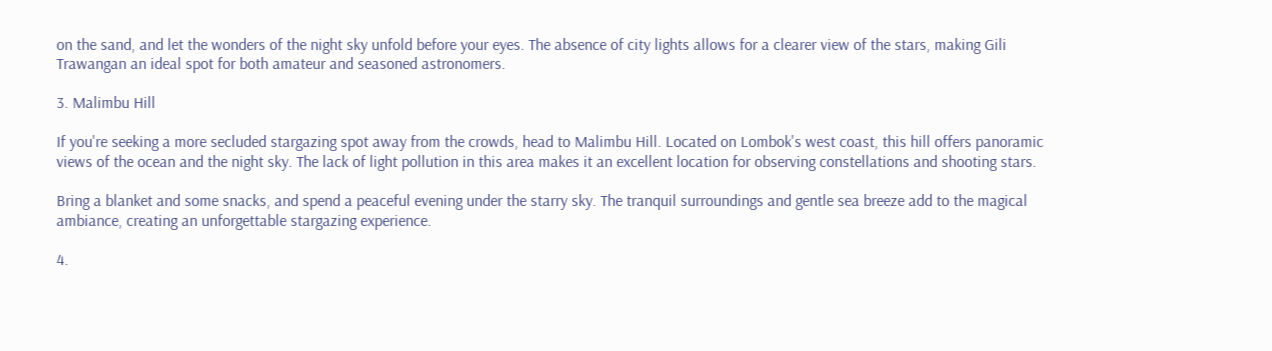on the sand, and let the wonders of the night sky unfold before your eyes. The absence of city lights allows for a clearer view of the stars, making Gili Trawangan an ideal spot for both amateur and seasoned astronomers.

3. Malimbu Hill

If you're seeking a more secluded stargazing spot away from the crowds, head to Malimbu Hill. Located on Lombok's west coast, this hill offers panoramic views of the ocean and the night sky. The lack of light pollution in this area makes it an excellent location for observing constellations and shooting stars.

Bring a blanket and some snacks, and spend a peaceful evening under the starry sky. The tranquil surroundings and gentle sea breeze add to the magical ambiance, creating an unforgettable stargazing experience.

4.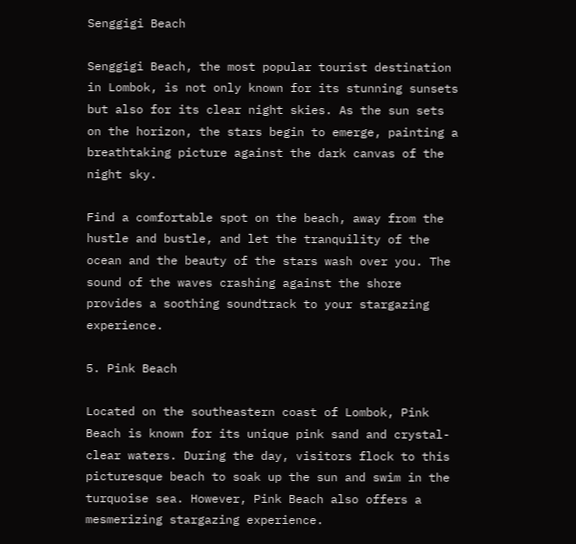Senggigi Beach

Senggigi Beach, the most popular tourist destination in Lombok, is not only known for its stunning sunsets but also for its clear night skies. As the sun sets on the horizon, the stars begin to emerge, painting a breathtaking picture against the dark canvas of the night sky.

Find a comfortable spot on the beach, away from the hustle and bustle, and let the tranquility of the ocean and the beauty of the stars wash over you. The sound of the waves crashing against the shore provides a soothing soundtrack to your stargazing experience.

5. Pink Beach

Located on the southeastern coast of Lombok, Pink Beach is known for its unique pink sand and crystal-clear waters. During the day, visitors flock to this picturesque beach to soak up the sun and swim in the turquoise sea. However, Pink Beach also offers a mesmerizing stargazing experience.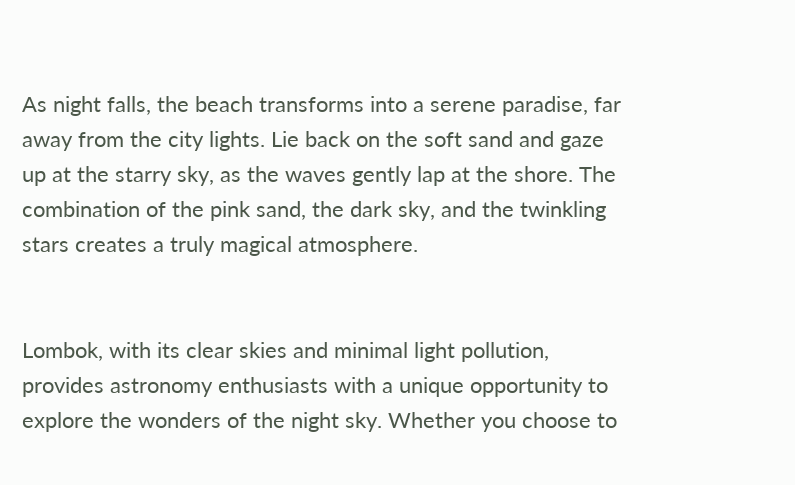As night falls, the beach transforms into a serene paradise, far away from the city lights. Lie back on the soft sand and gaze up at the starry sky, as the waves gently lap at the shore. The combination of the pink sand, the dark sky, and the twinkling stars creates a truly magical atmosphere.


Lombok, with its clear skies and minimal light pollution, provides astronomy enthusiasts with a unique opportunity to explore the wonders of the night sky. Whether you choose to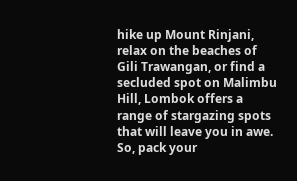hike up Mount Rinjani, relax on the beaches of Gili Trawangan, or find a secluded spot on Malimbu Hill, Lombok offers a range of stargazing spots that will leave you in awe. So, pack your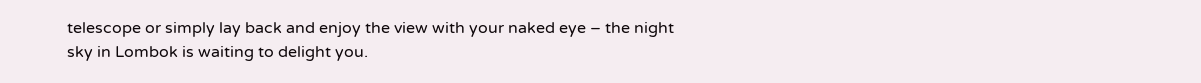telescope or simply lay back and enjoy the view with your naked eye – the night sky in Lombok is waiting to delight you.